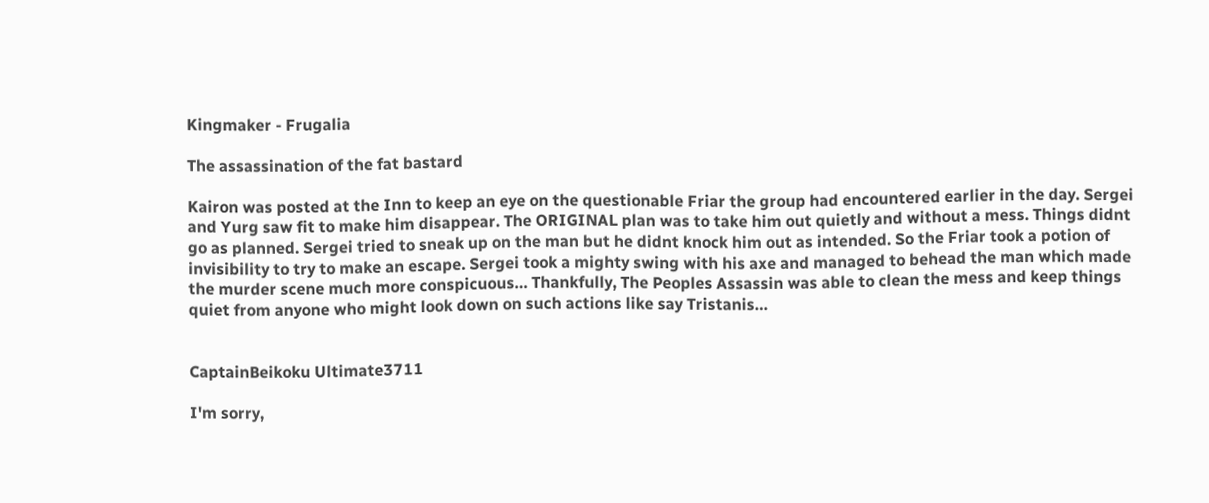Kingmaker - Frugalia

The assassination of the fat bastard

Kairon was posted at the Inn to keep an eye on the questionable Friar the group had encountered earlier in the day. Sergei and Yurg saw fit to make him disappear. The ORIGINAL plan was to take him out quietly and without a mess. Things didnt go as planned. Sergei tried to sneak up on the man but he didnt knock him out as intended. So the Friar took a potion of invisibility to try to make an escape. Sergei took a mighty swing with his axe and managed to behead the man which made the murder scene much more conspicuous… Thankfully, The Peoples Assassin was able to clean the mess and keep things quiet from anyone who might look down on such actions like say Tristanis…


CaptainBeikoku Ultimate3711

I'm sorry,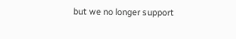but we no longer support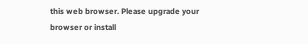this web browser. Please upgrade your browser or install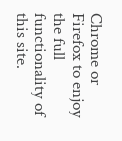Chrome or Firefox to enjoy the full functionality of this site.